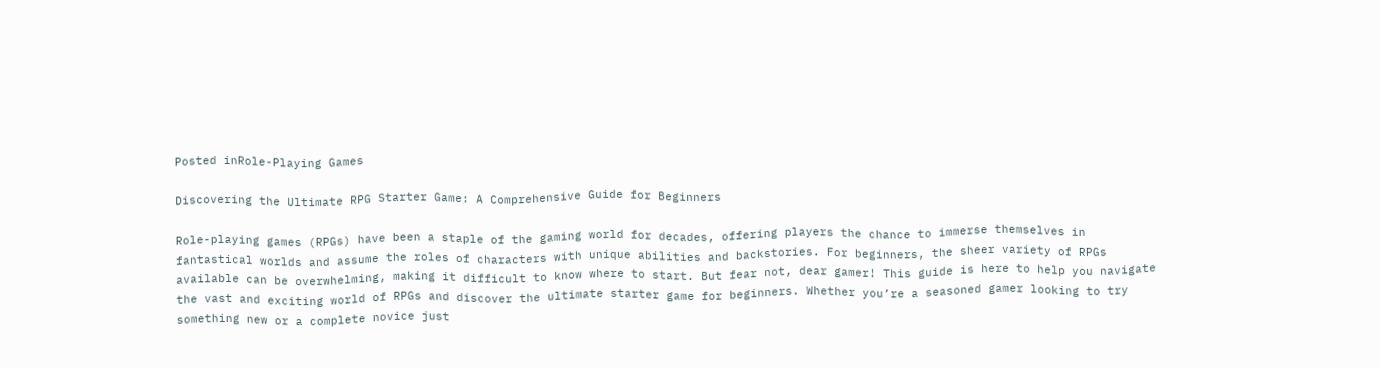Posted inRole-Playing Games

Discovering the Ultimate RPG Starter Game: A Comprehensive Guide for Beginners

Role-playing games (RPGs) have been a staple of the gaming world for decades, offering players the chance to immerse themselves in fantastical worlds and assume the roles of characters with unique abilities and backstories. For beginners, the sheer variety of RPGs available can be overwhelming, making it difficult to know where to start. But fear not, dear gamer! This guide is here to help you navigate the vast and exciting world of RPGs and discover the ultimate starter game for beginners. Whether you’re a seasoned gamer looking to try something new or a complete novice just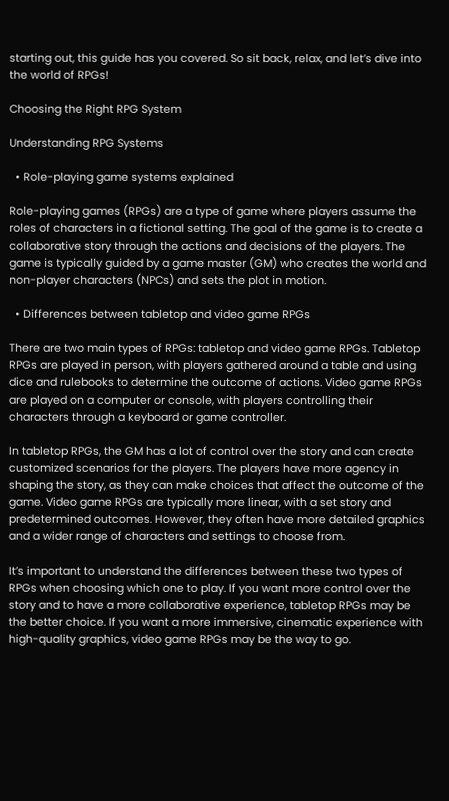starting out, this guide has you covered. So sit back, relax, and let’s dive into the world of RPGs!

Choosing the Right RPG System

Understanding RPG Systems

  • Role-playing game systems explained

Role-playing games (RPGs) are a type of game where players assume the roles of characters in a fictional setting. The goal of the game is to create a collaborative story through the actions and decisions of the players. The game is typically guided by a game master (GM) who creates the world and non-player characters (NPCs) and sets the plot in motion.

  • Differences between tabletop and video game RPGs

There are two main types of RPGs: tabletop and video game RPGs. Tabletop RPGs are played in person, with players gathered around a table and using dice and rulebooks to determine the outcome of actions. Video game RPGs are played on a computer or console, with players controlling their characters through a keyboard or game controller.

In tabletop RPGs, the GM has a lot of control over the story and can create customized scenarios for the players. The players have more agency in shaping the story, as they can make choices that affect the outcome of the game. Video game RPGs are typically more linear, with a set story and predetermined outcomes. However, they often have more detailed graphics and a wider range of characters and settings to choose from.

It’s important to understand the differences between these two types of RPGs when choosing which one to play. If you want more control over the story and to have a more collaborative experience, tabletop RPGs may be the better choice. If you want a more immersive, cinematic experience with high-quality graphics, video game RPGs may be the way to go.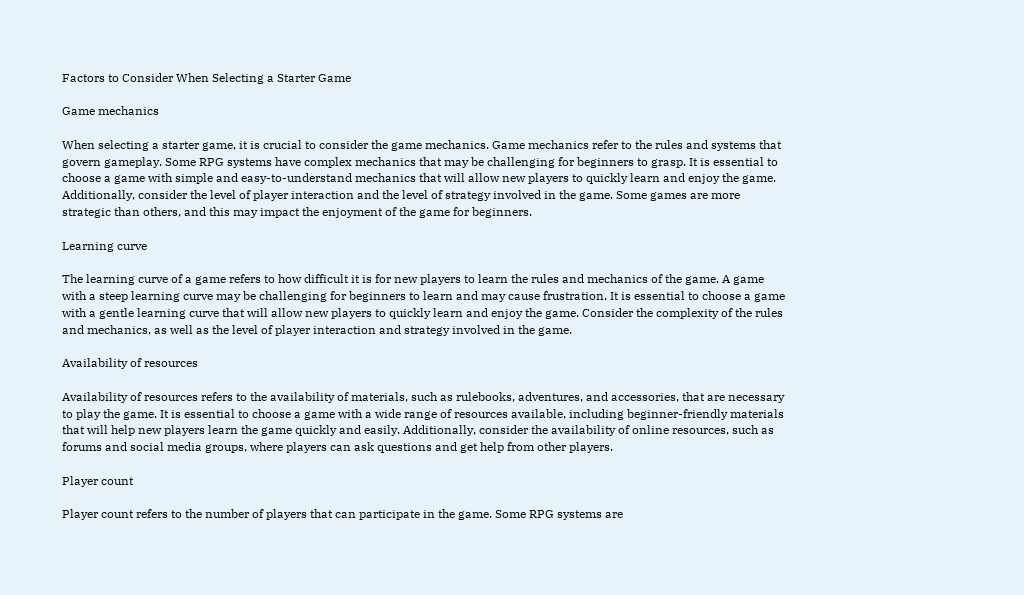Factors to Consider When Selecting a Starter Game

Game mechanics

When selecting a starter game, it is crucial to consider the game mechanics. Game mechanics refer to the rules and systems that govern gameplay. Some RPG systems have complex mechanics that may be challenging for beginners to grasp. It is essential to choose a game with simple and easy-to-understand mechanics that will allow new players to quickly learn and enjoy the game. Additionally, consider the level of player interaction and the level of strategy involved in the game. Some games are more strategic than others, and this may impact the enjoyment of the game for beginners.

Learning curve

The learning curve of a game refers to how difficult it is for new players to learn the rules and mechanics of the game. A game with a steep learning curve may be challenging for beginners to learn and may cause frustration. It is essential to choose a game with a gentle learning curve that will allow new players to quickly learn and enjoy the game. Consider the complexity of the rules and mechanics, as well as the level of player interaction and strategy involved in the game.

Availability of resources

Availability of resources refers to the availability of materials, such as rulebooks, adventures, and accessories, that are necessary to play the game. It is essential to choose a game with a wide range of resources available, including beginner-friendly materials that will help new players learn the game quickly and easily. Additionally, consider the availability of online resources, such as forums and social media groups, where players can ask questions and get help from other players.

Player count

Player count refers to the number of players that can participate in the game. Some RPG systems are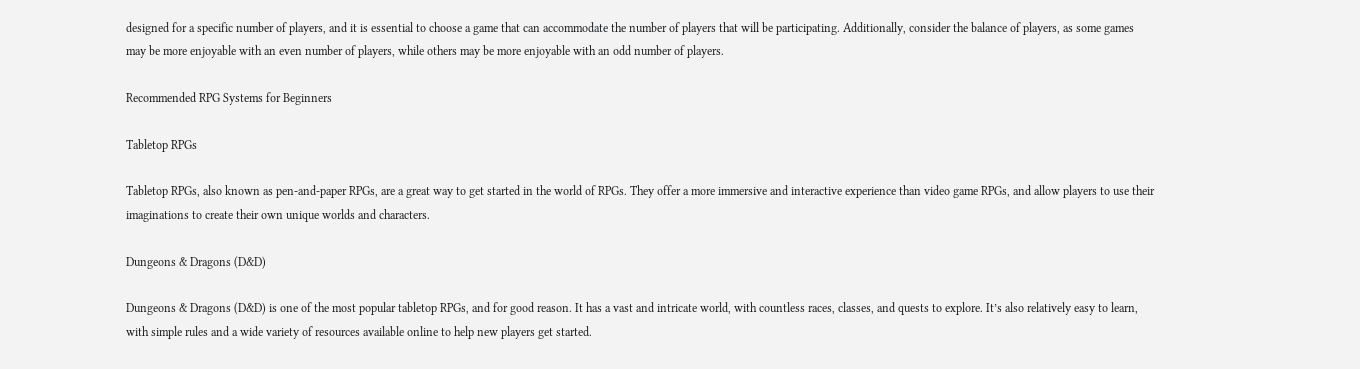designed for a specific number of players, and it is essential to choose a game that can accommodate the number of players that will be participating. Additionally, consider the balance of players, as some games may be more enjoyable with an even number of players, while others may be more enjoyable with an odd number of players.

Recommended RPG Systems for Beginners

Tabletop RPGs

Tabletop RPGs, also known as pen-and-paper RPGs, are a great way to get started in the world of RPGs. They offer a more immersive and interactive experience than video game RPGs, and allow players to use their imaginations to create their own unique worlds and characters.

Dungeons & Dragons (D&D)

Dungeons & Dragons (D&D) is one of the most popular tabletop RPGs, and for good reason. It has a vast and intricate world, with countless races, classes, and quests to explore. It’s also relatively easy to learn, with simple rules and a wide variety of resources available online to help new players get started.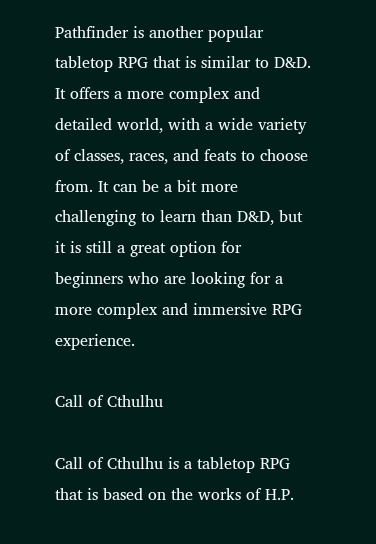Pathfinder is another popular tabletop RPG that is similar to D&D. It offers a more complex and detailed world, with a wide variety of classes, races, and feats to choose from. It can be a bit more challenging to learn than D&D, but it is still a great option for beginners who are looking for a more complex and immersive RPG experience.

Call of Cthulhu

Call of Cthulhu is a tabletop RPG that is based on the works of H.P.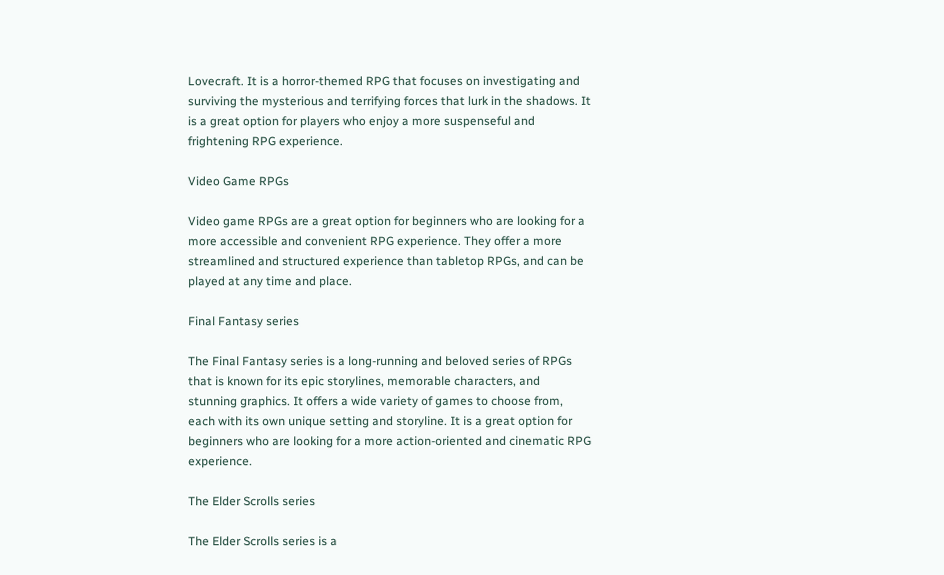Lovecraft. It is a horror-themed RPG that focuses on investigating and surviving the mysterious and terrifying forces that lurk in the shadows. It is a great option for players who enjoy a more suspenseful and frightening RPG experience.

Video Game RPGs

Video game RPGs are a great option for beginners who are looking for a more accessible and convenient RPG experience. They offer a more streamlined and structured experience than tabletop RPGs, and can be played at any time and place.

Final Fantasy series

The Final Fantasy series is a long-running and beloved series of RPGs that is known for its epic storylines, memorable characters, and stunning graphics. It offers a wide variety of games to choose from, each with its own unique setting and storyline. It is a great option for beginners who are looking for a more action-oriented and cinematic RPG experience.

The Elder Scrolls series

The Elder Scrolls series is a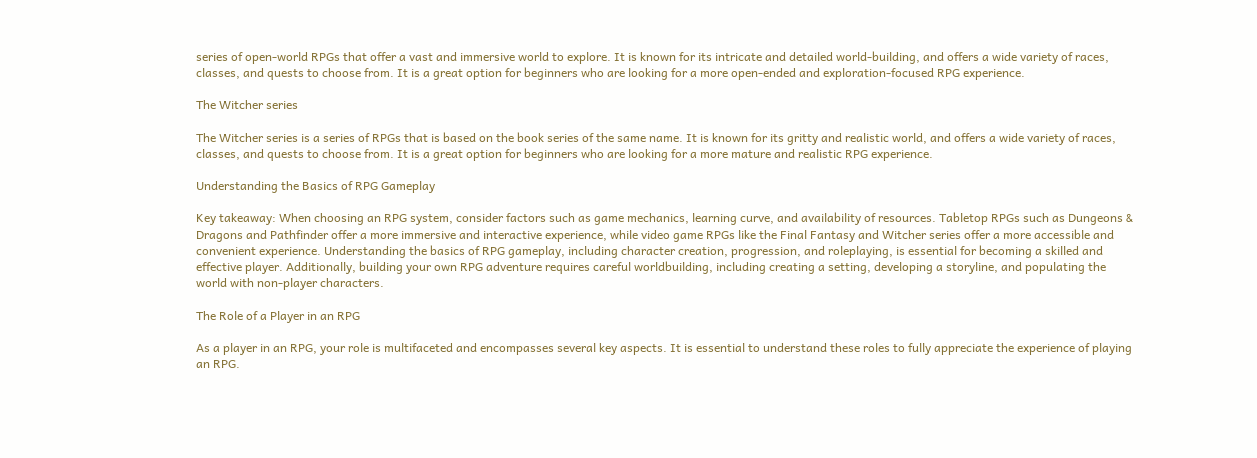series of open-world RPGs that offer a vast and immersive world to explore. It is known for its intricate and detailed world-building, and offers a wide variety of races, classes, and quests to choose from. It is a great option for beginners who are looking for a more open-ended and exploration-focused RPG experience.

The Witcher series

The Witcher series is a series of RPGs that is based on the book series of the same name. It is known for its gritty and realistic world, and offers a wide variety of races, classes, and quests to choose from. It is a great option for beginners who are looking for a more mature and realistic RPG experience.

Understanding the Basics of RPG Gameplay

Key takeaway: When choosing an RPG system, consider factors such as game mechanics, learning curve, and availability of resources. Tabletop RPGs such as Dungeons & Dragons and Pathfinder offer a more immersive and interactive experience, while video game RPGs like the Final Fantasy and Witcher series offer a more accessible and convenient experience. Understanding the basics of RPG gameplay, including character creation, progression, and roleplaying, is essential for becoming a skilled and effective player. Additionally, building your own RPG adventure requires careful worldbuilding, including creating a setting, developing a storyline, and populating the world with non-player characters.

The Role of a Player in an RPG

As a player in an RPG, your role is multifaceted and encompasses several key aspects. It is essential to understand these roles to fully appreciate the experience of playing an RPG.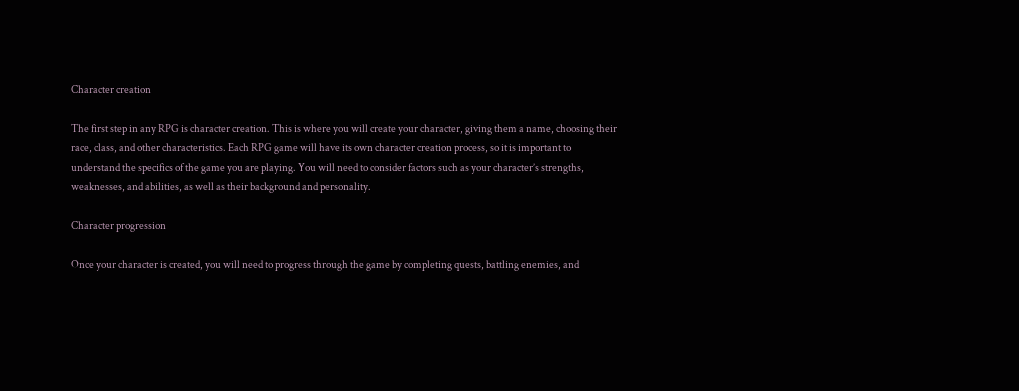Character creation

The first step in any RPG is character creation. This is where you will create your character, giving them a name, choosing their race, class, and other characteristics. Each RPG game will have its own character creation process, so it is important to understand the specifics of the game you are playing. You will need to consider factors such as your character’s strengths, weaknesses, and abilities, as well as their background and personality.

Character progression

Once your character is created, you will need to progress through the game by completing quests, battling enemies, and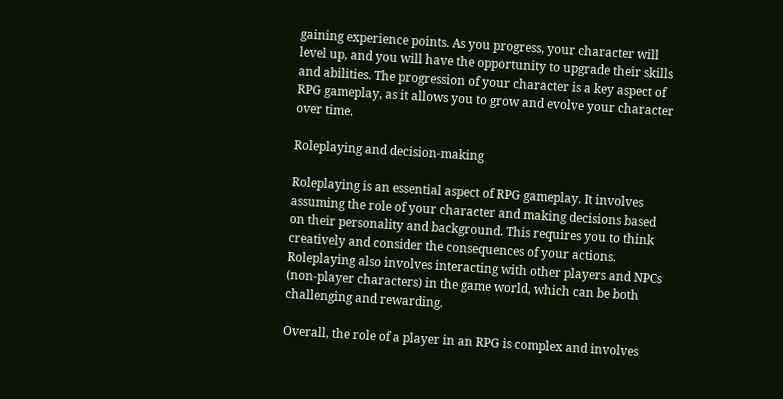gaining experience points. As you progress, your character will level up, and you will have the opportunity to upgrade their skills and abilities. The progression of your character is a key aspect of RPG gameplay, as it allows you to grow and evolve your character over time.

Roleplaying and decision-making

Roleplaying is an essential aspect of RPG gameplay. It involves assuming the role of your character and making decisions based on their personality and background. This requires you to think creatively and consider the consequences of your actions. Roleplaying also involves interacting with other players and NPCs (non-player characters) in the game world, which can be both challenging and rewarding.

Overall, the role of a player in an RPG is complex and involves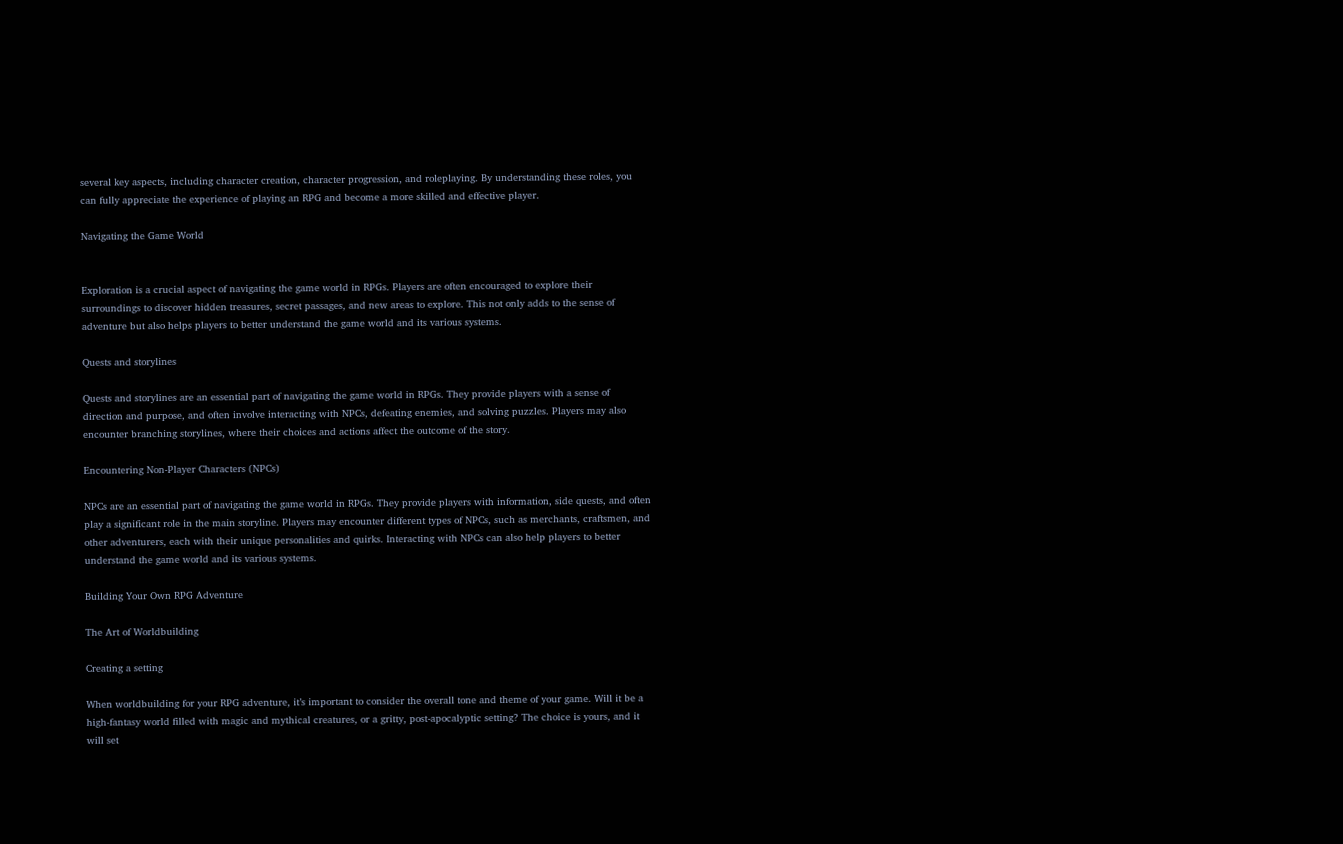several key aspects, including character creation, character progression, and roleplaying. By understanding these roles, you can fully appreciate the experience of playing an RPG and become a more skilled and effective player.

Navigating the Game World


Exploration is a crucial aspect of navigating the game world in RPGs. Players are often encouraged to explore their surroundings to discover hidden treasures, secret passages, and new areas to explore. This not only adds to the sense of adventure but also helps players to better understand the game world and its various systems.

Quests and storylines

Quests and storylines are an essential part of navigating the game world in RPGs. They provide players with a sense of direction and purpose, and often involve interacting with NPCs, defeating enemies, and solving puzzles. Players may also encounter branching storylines, where their choices and actions affect the outcome of the story.

Encountering Non-Player Characters (NPCs)

NPCs are an essential part of navigating the game world in RPGs. They provide players with information, side quests, and often play a significant role in the main storyline. Players may encounter different types of NPCs, such as merchants, craftsmen, and other adventurers, each with their unique personalities and quirks. Interacting with NPCs can also help players to better understand the game world and its various systems.

Building Your Own RPG Adventure

The Art of Worldbuilding

Creating a setting

When worldbuilding for your RPG adventure, it’s important to consider the overall tone and theme of your game. Will it be a high-fantasy world filled with magic and mythical creatures, or a gritty, post-apocalyptic setting? The choice is yours, and it will set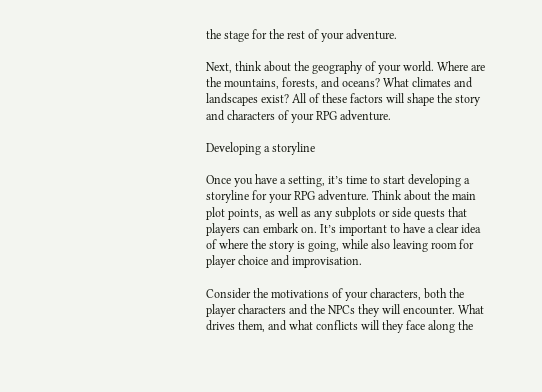the stage for the rest of your adventure.

Next, think about the geography of your world. Where are the mountains, forests, and oceans? What climates and landscapes exist? All of these factors will shape the story and characters of your RPG adventure.

Developing a storyline

Once you have a setting, it’s time to start developing a storyline for your RPG adventure. Think about the main plot points, as well as any subplots or side quests that players can embark on. It’s important to have a clear idea of where the story is going, while also leaving room for player choice and improvisation.

Consider the motivations of your characters, both the player characters and the NPCs they will encounter. What drives them, and what conflicts will they face along the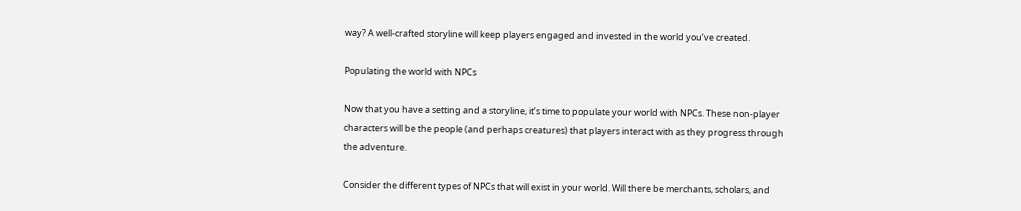way? A well-crafted storyline will keep players engaged and invested in the world you’ve created.

Populating the world with NPCs

Now that you have a setting and a storyline, it’s time to populate your world with NPCs. These non-player characters will be the people (and perhaps creatures) that players interact with as they progress through the adventure.

Consider the different types of NPCs that will exist in your world. Will there be merchants, scholars, and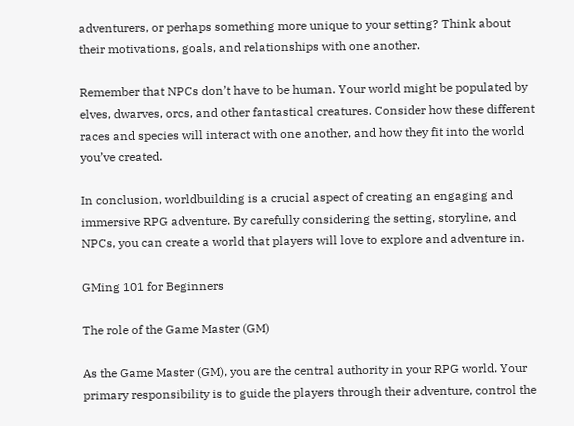adventurers, or perhaps something more unique to your setting? Think about their motivations, goals, and relationships with one another.

Remember that NPCs don’t have to be human. Your world might be populated by elves, dwarves, orcs, and other fantastical creatures. Consider how these different races and species will interact with one another, and how they fit into the world you’ve created.

In conclusion, worldbuilding is a crucial aspect of creating an engaging and immersive RPG adventure. By carefully considering the setting, storyline, and NPCs, you can create a world that players will love to explore and adventure in.

GMing 101 for Beginners

The role of the Game Master (GM)

As the Game Master (GM), you are the central authority in your RPG world. Your primary responsibility is to guide the players through their adventure, control the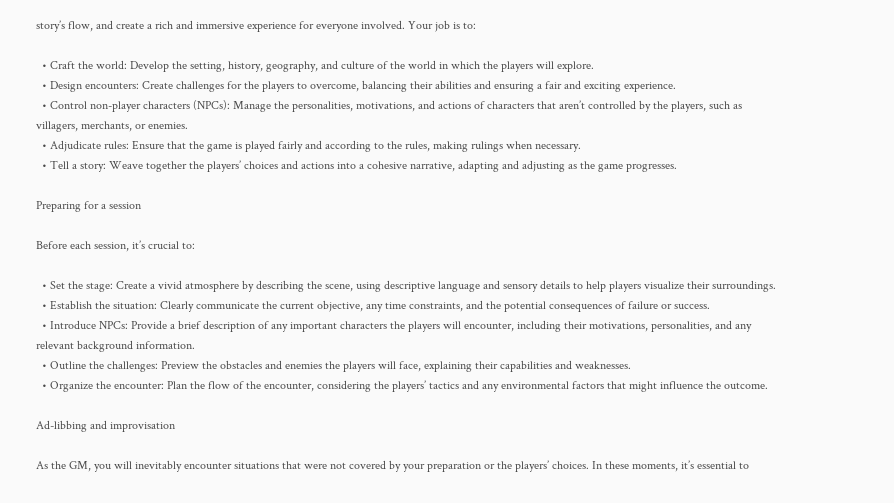story’s flow, and create a rich and immersive experience for everyone involved. Your job is to:

  • Craft the world: Develop the setting, history, geography, and culture of the world in which the players will explore.
  • Design encounters: Create challenges for the players to overcome, balancing their abilities and ensuring a fair and exciting experience.
  • Control non-player characters (NPCs): Manage the personalities, motivations, and actions of characters that aren’t controlled by the players, such as villagers, merchants, or enemies.
  • Adjudicate rules: Ensure that the game is played fairly and according to the rules, making rulings when necessary.
  • Tell a story: Weave together the players’ choices and actions into a cohesive narrative, adapting and adjusting as the game progresses.

Preparing for a session

Before each session, it’s crucial to:

  • Set the stage: Create a vivid atmosphere by describing the scene, using descriptive language and sensory details to help players visualize their surroundings.
  • Establish the situation: Clearly communicate the current objective, any time constraints, and the potential consequences of failure or success.
  • Introduce NPCs: Provide a brief description of any important characters the players will encounter, including their motivations, personalities, and any relevant background information.
  • Outline the challenges: Preview the obstacles and enemies the players will face, explaining their capabilities and weaknesses.
  • Organize the encounter: Plan the flow of the encounter, considering the players’ tactics and any environmental factors that might influence the outcome.

Ad-libbing and improvisation

As the GM, you will inevitably encounter situations that were not covered by your preparation or the players’ choices. In these moments, it’s essential to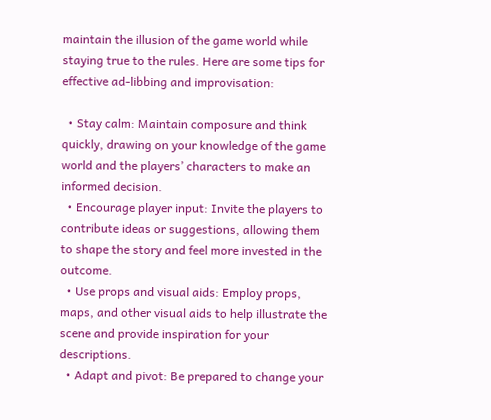maintain the illusion of the game world while staying true to the rules. Here are some tips for effective ad-libbing and improvisation:

  • Stay calm: Maintain composure and think quickly, drawing on your knowledge of the game world and the players’ characters to make an informed decision.
  • Encourage player input: Invite the players to contribute ideas or suggestions, allowing them to shape the story and feel more invested in the outcome.
  • Use props and visual aids: Employ props, maps, and other visual aids to help illustrate the scene and provide inspiration for your descriptions.
  • Adapt and pivot: Be prepared to change your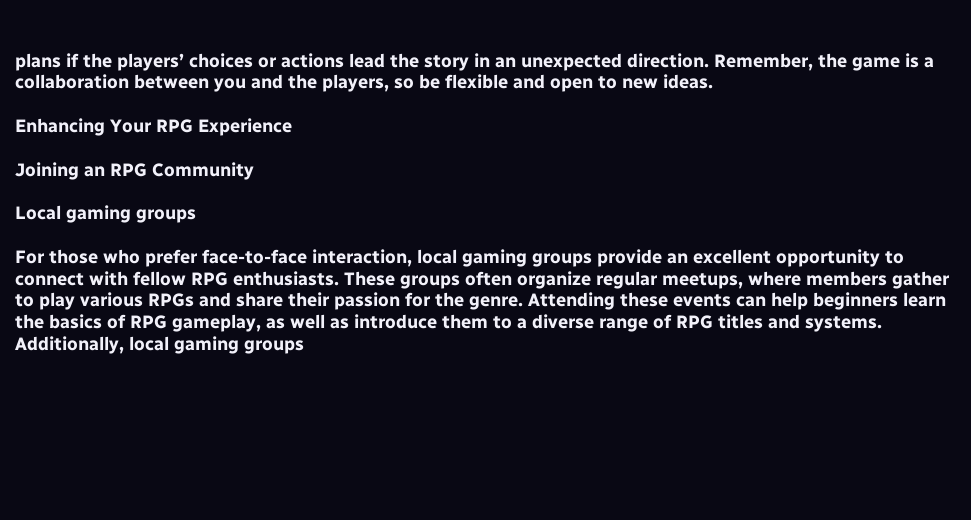plans if the players’ choices or actions lead the story in an unexpected direction. Remember, the game is a collaboration between you and the players, so be flexible and open to new ideas.

Enhancing Your RPG Experience

Joining an RPG Community

Local gaming groups

For those who prefer face-to-face interaction, local gaming groups provide an excellent opportunity to connect with fellow RPG enthusiasts. These groups often organize regular meetups, where members gather to play various RPGs and share their passion for the genre. Attending these events can help beginners learn the basics of RPG gameplay, as well as introduce them to a diverse range of RPG titles and systems. Additionally, local gaming groups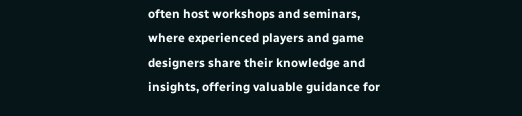often host workshops and seminars, where experienced players and game designers share their knowledge and insights, offering valuable guidance for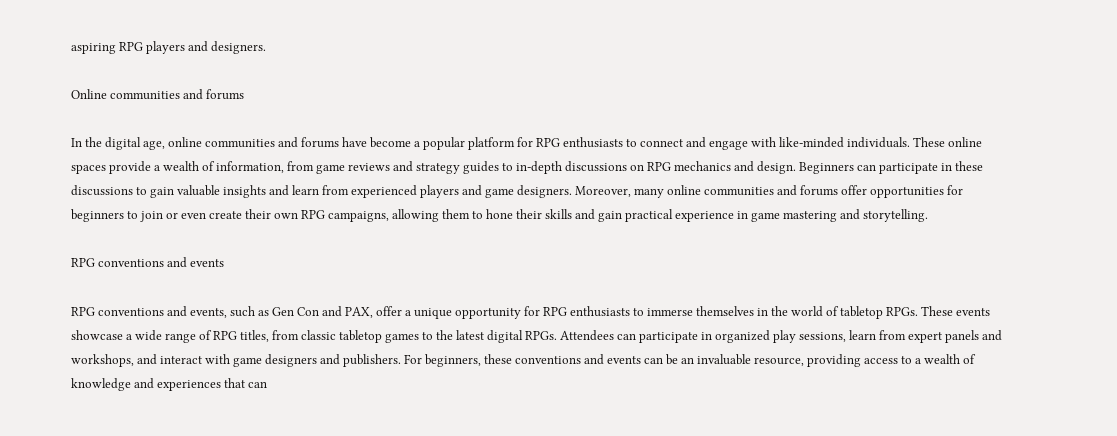aspiring RPG players and designers.

Online communities and forums

In the digital age, online communities and forums have become a popular platform for RPG enthusiasts to connect and engage with like-minded individuals. These online spaces provide a wealth of information, from game reviews and strategy guides to in-depth discussions on RPG mechanics and design. Beginners can participate in these discussions to gain valuable insights and learn from experienced players and game designers. Moreover, many online communities and forums offer opportunities for beginners to join or even create their own RPG campaigns, allowing them to hone their skills and gain practical experience in game mastering and storytelling.

RPG conventions and events

RPG conventions and events, such as Gen Con and PAX, offer a unique opportunity for RPG enthusiasts to immerse themselves in the world of tabletop RPGs. These events showcase a wide range of RPG titles, from classic tabletop games to the latest digital RPGs. Attendees can participate in organized play sessions, learn from expert panels and workshops, and interact with game designers and publishers. For beginners, these conventions and events can be an invaluable resource, providing access to a wealth of knowledge and experiences that can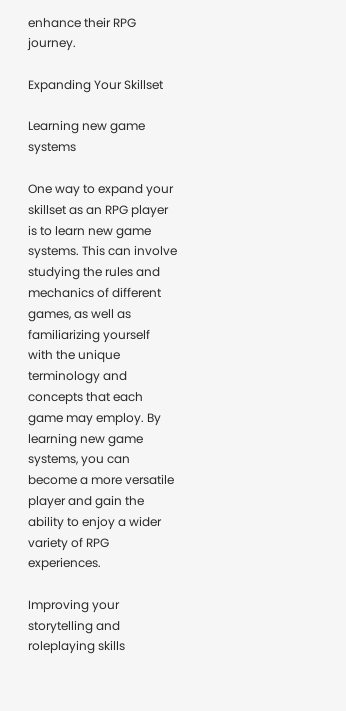enhance their RPG journey.

Expanding Your Skillset

Learning new game systems

One way to expand your skillset as an RPG player is to learn new game systems. This can involve studying the rules and mechanics of different games, as well as familiarizing yourself with the unique terminology and concepts that each game may employ. By learning new game systems, you can become a more versatile player and gain the ability to enjoy a wider variety of RPG experiences.

Improving your storytelling and roleplaying skills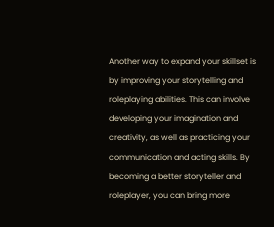Another way to expand your skillset is by improving your storytelling and roleplaying abilities. This can involve developing your imagination and creativity, as well as practicing your communication and acting skills. By becoming a better storyteller and roleplayer, you can bring more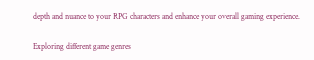depth and nuance to your RPG characters and enhance your overall gaming experience.

Exploring different game genres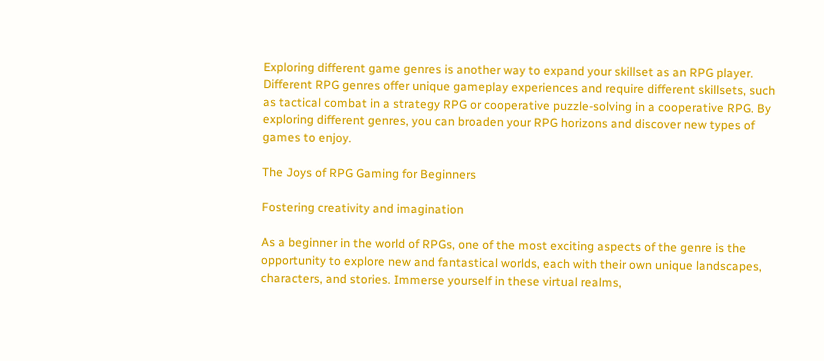Exploring different game genres is another way to expand your skillset as an RPG player. Different RPG genres offer unique gameplay experiences and require different skillsets, such as tactical combat in a strategy RPG or cooperative puzzle-solving in a cooperative RPG. By exploring different genres, you can broaden your RPG horizons and discover new types of games to enjoy.

The Joys of RPG Gaming for Beginners

Fostering creativity and imagination

As a beginner in the world of RPGs, one of the most exciting aspects of the genre is the opportunity to explore new and fantastical worlds, each with their own unique landscapes, characters, and stories. Immerse yourself in these virtual realms,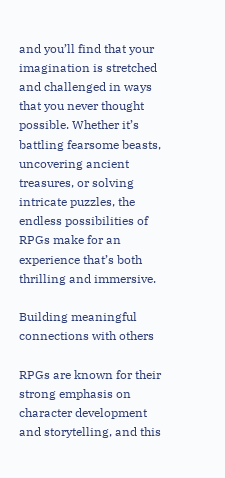and you’ll find that your imagination is stretched and challenged in ways that you never thought possible. Whether it’s battling fearsome beasts, uncovering ancient treasures, or solving intricate puzzles, the endless possibilities of RPGs make for an experience that’s both thrilling and immersive.

Building meaningful connections with others

RPGs are known for their strong emphasis on character development and storytelling, and this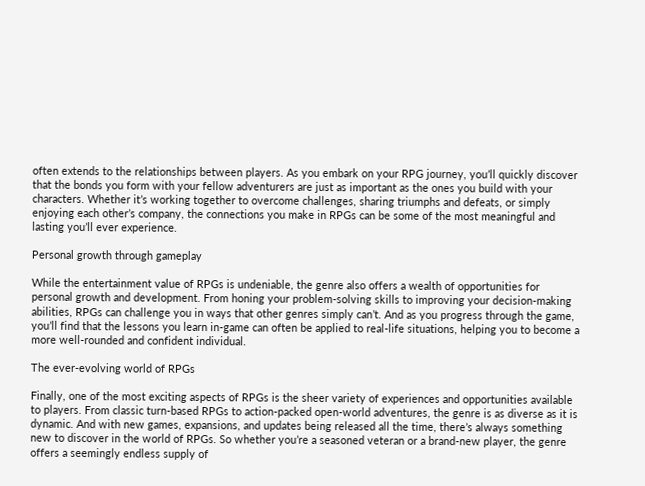often extends to the relationships between players. As you embark on your RPG journey, you’ll quickly discover that the bonds you form with your fellow adventurers are just as important as the ones you build with your characters. Whether it’s working together to overcome challenges, sharing triumphs and defeats, or simply enjoying each other’s company, the connections you make in RPGs can be some of the most meaningful and lasting you’ll ever experience.

Personal growth through gameplay

While the entertainment value of RPGs is undeniable, the genre also offers a wealth of opportunities for personal growth and development. From honing your problem-solving skills to improving your decision-making abilities, RPGs can challenge you in ways that other genres simply can’t. And as you progress through the game, you’ll find that the lessons you learn in-game can often be applied to real-life situations, helping you to become a more well-rounded and confident individual.

The ever-evolving world of RPGs

Finally, one of the most exciting aspects of RPGs is the sheer variety of experiences and opportunities available to players. From classic turn-based RPGs to action-packed open-world adventures, the genre is as diverse as it is dynamic. And with new games, expansions, and updates being released all the time, there’s always something new to discover in the world of RPGs. So whether you’re a seasoned veteran or a brand-new player, the genre offers a seemingly endless supply of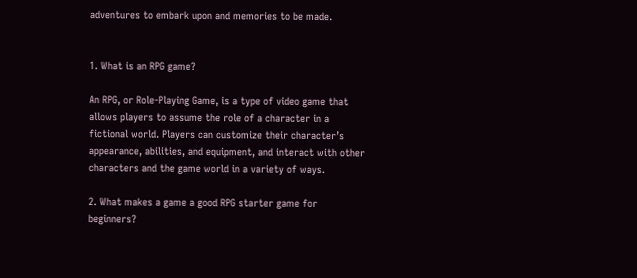adventures to embark upon and memories to be made.


1. What is an RPG game?

An RPG, or Role-Playing Game, is a type of video game that allows players to assume the role of a character in a fictional world. Players can customize their character’s appearance, abilities, and equipment, and interact with other characters and the game world in a variety of ways.

2. What makes a game a good RPG starter game for beginners?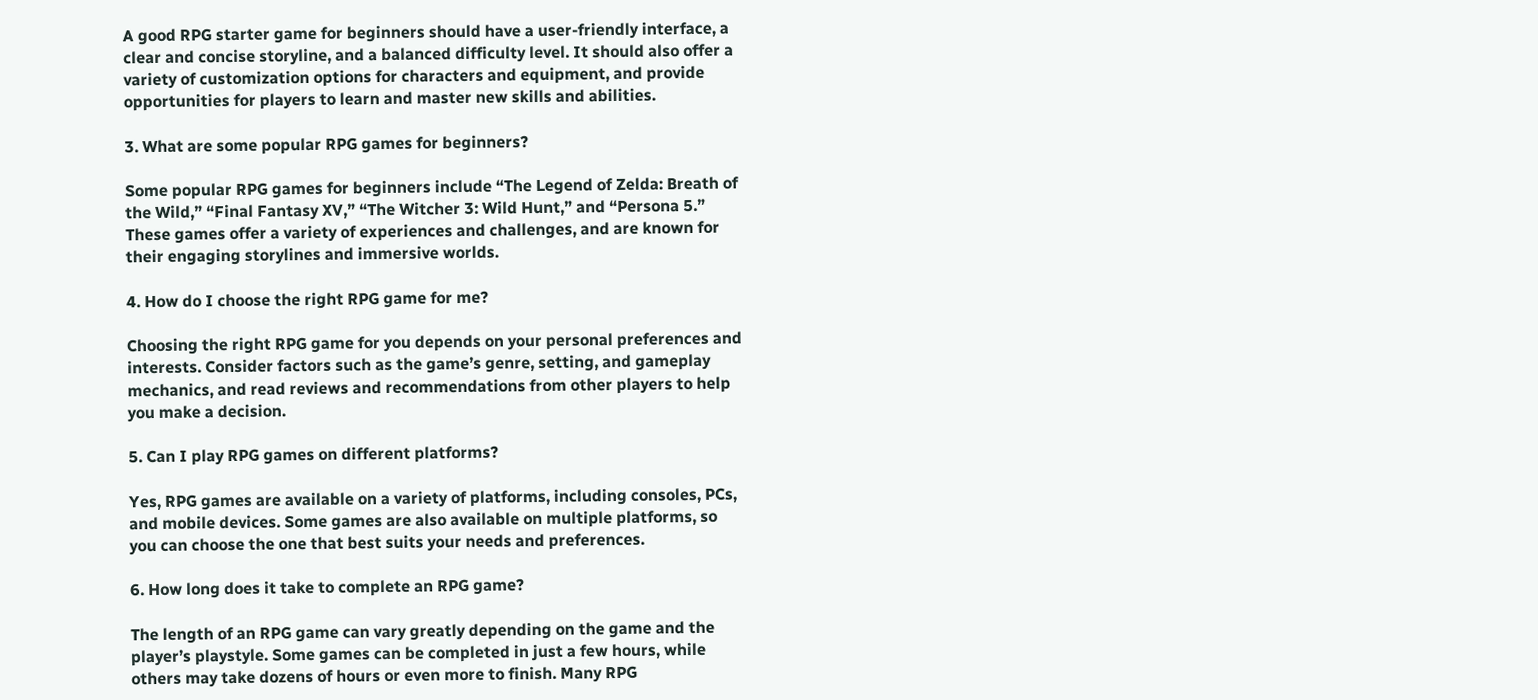A good RPG starter game for beginners should have a user-friendly interface, a clear and concise storyline, and a balanced difficulty level. It should also offer a variety of customization options for characters and equipment, and provide opportunities for players to learn and master new skills and abilities.

3. What are some popular RPG games for beginners?

Some popular RPG games for beginners include “The Legend of Zelda: Breath of the Wild,” “Final Fantasy XV,” “The Witcher 3: Wild Hunt,” and “Persona 5.” These games offer a variety of experiences and challenges, and are known for their engaging storylines and immersive worlds.

4. How do I choose the right RPG game for me?

Choosing the right RPG game for you depends on your personal preferences and interests. Consider factors such as the game’s genre, setting, and gameplay mechanics, and read reviews and recommendations from other players to help you make a decision.

5. Can I play RPG games on different platforms?

Yes, RPG games are available on a variety of platforms, including consoles, PCs, and mobile devices. Some games are also available on multiple platforms, so you can choose the one that best suits your needs and preferences.

6. How long does it take to complete an RPG game?

The length of an RPG game can vary greatly depending on the game and the player’s playstyle. Some games can be completed in just a few hours, while others may take dozens of hours or even more to finish. Many RPG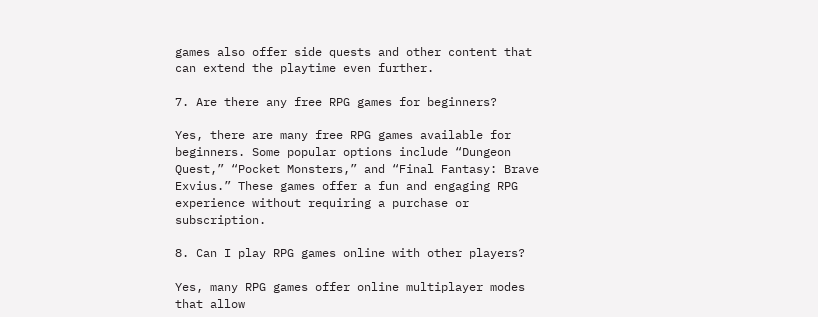games also offer side quests and other content that can extend the playtime even further.

7. Are there any free RPG games for beginners?

Yes, there are many free RPG games available for beginners. Some popular options include “Dungeon Quest,” “Pocket Monsters,” and “Final Fantasy: Brave Exvius.” These games offer a fun and engaging RPG experience without requiring a purchase or subscription.

8. Can I play RPG games online with other players?

Yes, many RPG games offer online multiplayer modes that allow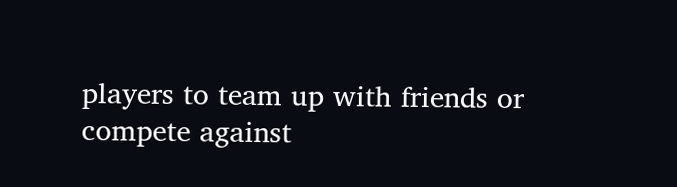players to team up with friends or compete against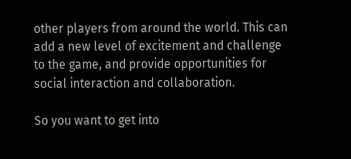other players from around the world. This can add a new level of excitement and challenge to the game, and provide opportunities for social interaction and collaboration.

So you want to get into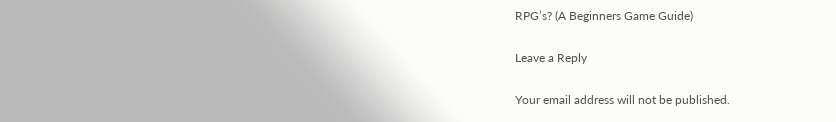RPG’s? (A Beginners Game Guide)

Leave a Reply

Your email address will not be published.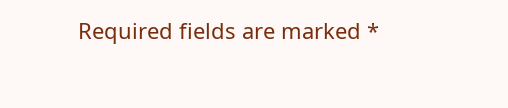Required fields are marked *